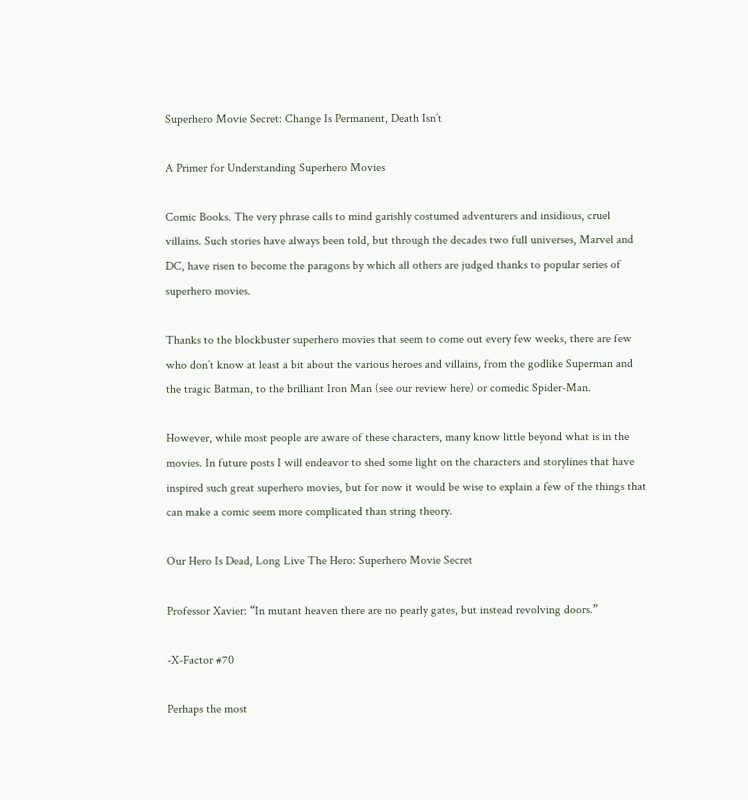Superhero Movie Secret: Change Is Permanent, Death Isn’t

A Primer for Understanding Superhero Movies

Comic Books. The very phrase calls to mind garishly costumed adventurers and insidious, cruel villains. Such stories have always been told, but through the decades two full universes, Marvel and DC, have risen to become the paragons by which all others are judged thanks to popular series of superhero movies.

Thanks to the blockbuster superhero movies that seem to come out every few weeks, there are few who don’t know at least a bit about the various heroes and villains, from the godlike Superman and the tragic Batman, to the brilliant Iron Man (see our review here) or comedic Spider-Man.

However, while most people are aware of these characters, many know little beyond what is in the movies. In future posts I will endeavor to shed some light on the characters and storylines that have inspired such great superhero movies, but for now it would be wise to explain a few of the things that can make a comic seem more complicated than string theory.

Our Hero Is Dead, Long Live The Hero: Superhero Movie Secret

Professor Xavier: “In mutant heaven there are no pearly gates, but instead revolving doors.”

-X-Factor #70

Perhaps the most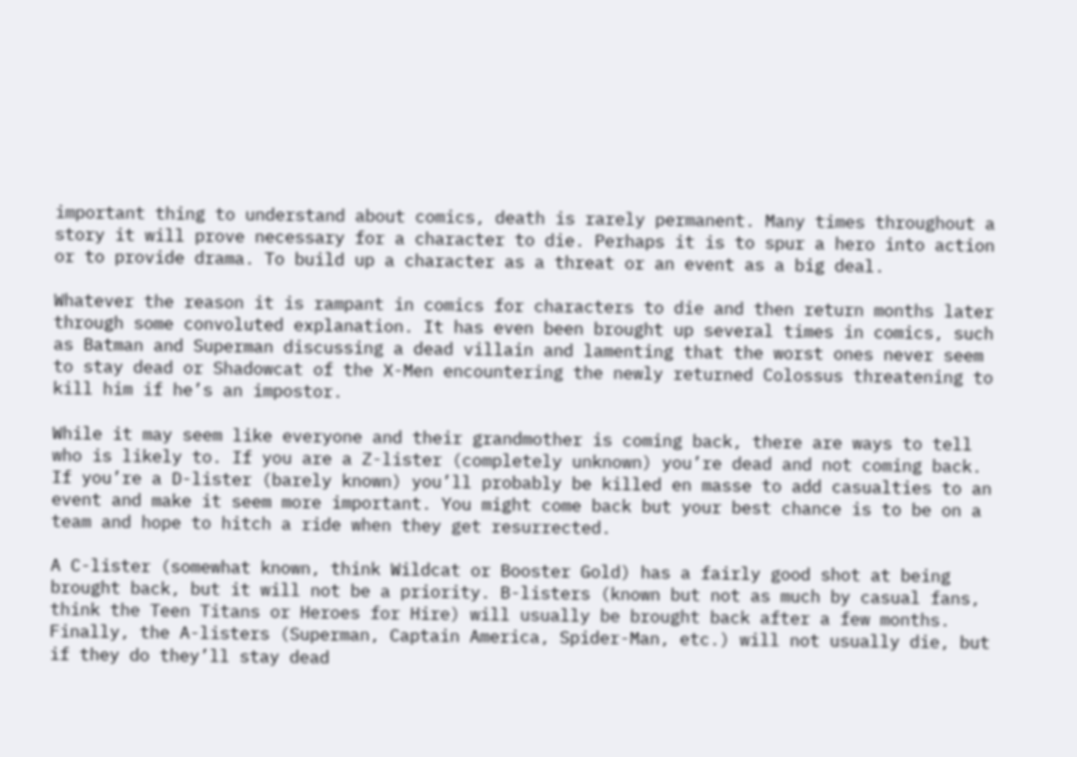important thing to understand about comics, death is rarely permanent. Many times throughout a story it will prove necessary for a character to die. Perhaps it is to spur a hero into action or to provide drama. To build up a character as a threat or an event as a big deal.

Whatever the reason it is rampant in comics for characters to die and then return months later through some convoluted explanation. It has even been brought up several times in comics, such as Batman and Superman discussing a dead villain and lamenting that the worst ones never seem to stay dead or Shadowcat of the X-Men encountering the newly returned Colossus threatening to kill him if he’s an impostor.

While it may seem like everyone and their grandmother is coming back, there are ways to tell who is likely to. If you are a Z-lister (completely unknown) you’re dead and not coming back. If you’re a D-lister (barely known) you’ll probably be killed en masse to add casualties to an event and make it seem more important. You might come back but your best chance is to be on a team and hope to hitch a ride when they get resurrected.

A C-lister (somewhat known, think Wildcat or Booster Gold) has a fairly good shot at being brought back, but it will not be a priority. B-listers (known but not as much by casual fans, think the Teen Titans or Heroes for Hire) will usually be brought back after a few months. Finally, the A-listers (Superman, Captain America, Spider-Man, etc.) will not usually die, but if they do they’ll stay dead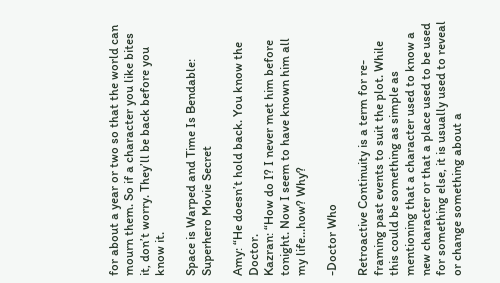for about a year or two so that the world can mourn them. So if a character you like bites it, don’t worry. They’ll be back before you know it.

Space is Warped and Time Is Bendable: Superhero Movie Secret

Amy: “He doesn’t hold back. You know the Doctor.
Kazran: “How do I? I never met him before tonight. Now I seem to have known him all my life…how? Why?

-Doctor Who

Retroactive Continuity is a term for re-framing past events to suit the plot. While this could be something as simple as mentioning that a character used to know a new character or that a place used to be used for something else, it is usually used to reveal or change something about a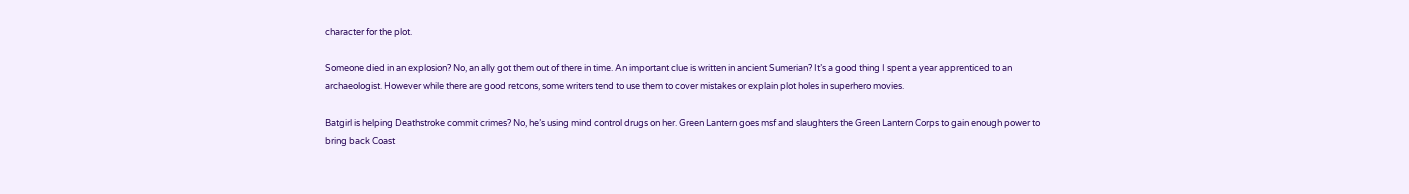character for the plot.

Someone died in an explosion? No, an ally got them out of there in time. An important clue is written in ancient Sumerian? It’s a good thing I spent a year apprenticed to an archaeologist. However while there are good retcons, some writers tend to use them to cover mistakes or explain plot holes in superhero movies.

Batgirl is helping Deathstroke commit crimes? No, he’s using mind control drugs on her. Green Lantern goes msf and slaughters the Green Lantern Corps to gain enough power to bring back Coast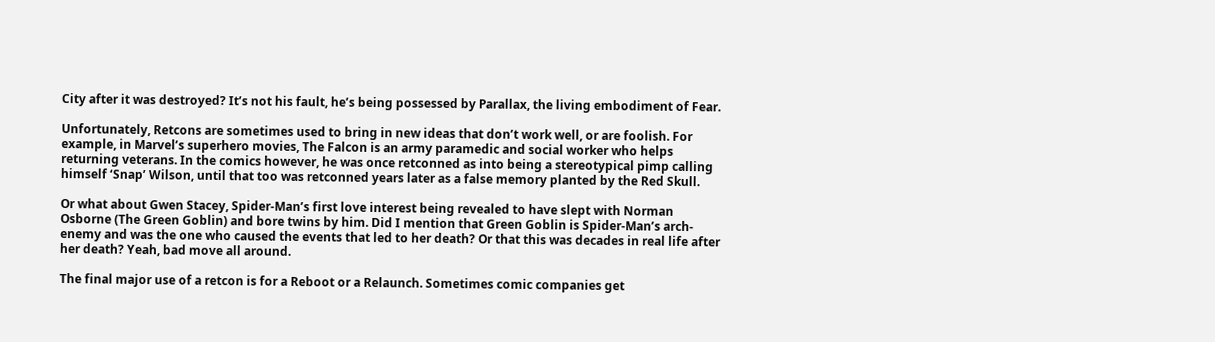City after it was destroyed? It’s not his fault, he’s being possessed by Parallax, the living embodiment of Fear.

Unfortunately, Retcons are sometimes used to bring in new ideas that don’t work well, or are foolish. For example, in Marvel’s superhero movies, The Falcon is an army paramedic and social worker who helps returning veterans. In the comics however, he was once retconned as into being a stereotypical pimp calling himself ‘Snap’ Wilson, until that too was retconned years later as a false memory planted by the Red Skull.

Or what about Gwen Stacey, Spider-Man’s first love interest being revealed to have slept with Norman Osborne (The Green Goblin) and bore twins by him. Did I mention that Green Goblin is Spider-Man’s arch-enemy and was the one who caused the events that led to her death? Or that this was decades in real life after her death? Yeah, bad move all around.

The final major use of a retcon is for a Reboot or a Relaunch. Sometimes comic companies get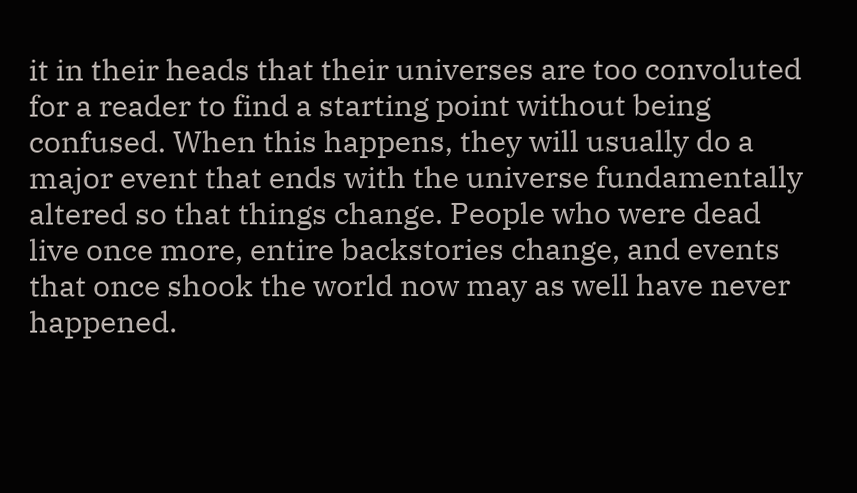it in their heads that their universes are too convoluted for a reader to find a starting point without being confused. When this happens, they will usually do a major event that ends with the universe fundamentally altered so that things change. People who were dead live once more, entire backstories change, and events that once shook the world now may as well have never happened.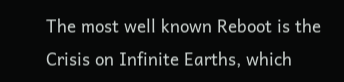The most well known Reboot is the Crisis on Infinite Earths, which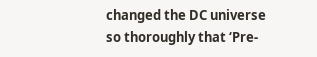changed the DC universe so thoroughly that ‘Pre-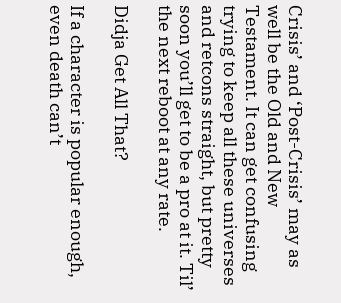Crisis’ and ‘Post-Crisis’ may as well be the Old and New Testament. It can get confusing trying to keep all these universes and retcons straight, but pretty soon you’ll get to be a pro at it. Til’ the next reboot at any rate.

Didja Get All That?

If a character is popular enough, even death can’t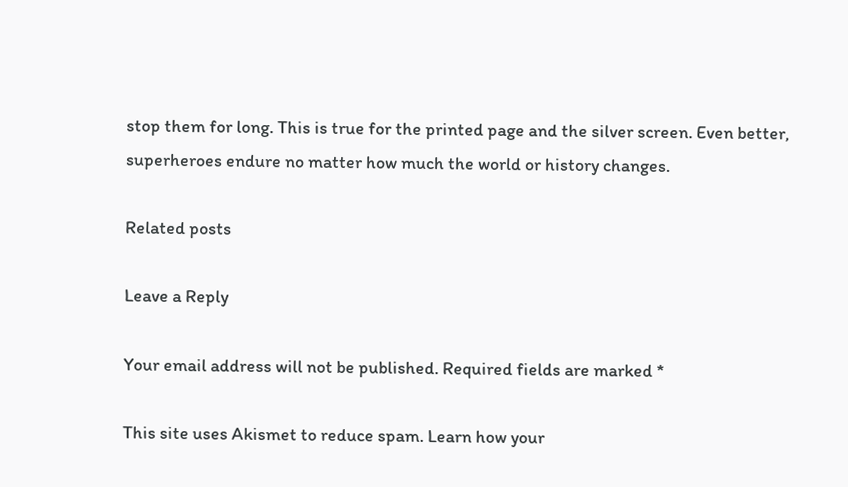stop them for long. This is true for the printed page and the silver screen. Even better, superheroes endure no matter how much the world or history changes.

Related posts

Leave a Reply

Your email address will not be published. Required fields are marked *

This site uses Akismet to reduce spam. Learn how your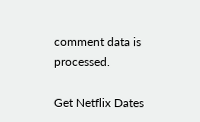comment data is processed.

Get Netflix Dates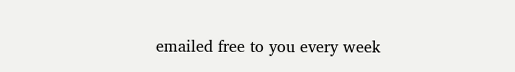emailed free to you every week